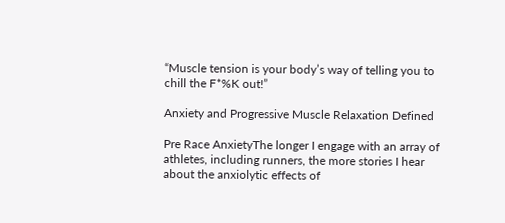“Muscle tension is your body’s way of telling you to chill the F*%K out!”

Anxiety and Progressive Muscle Relaxation Defined

Pre Race AnxietyThe longer I engage with an array of athletes, including runners, the more stories I hear about the anxiolytic effects of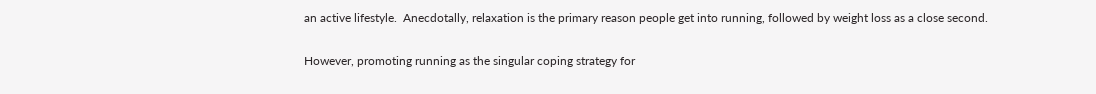an active lifestyle.  Anecdotally, relaxation is the primary reason people get into running, followed by weight loss as a close second.

However, promoting running as the singular coping strategy for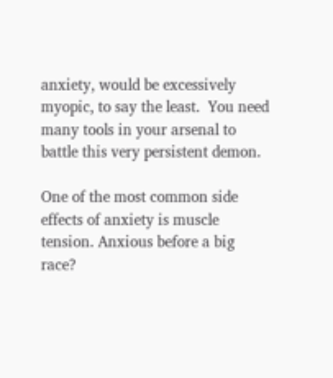anxiety, would be excessively myopic, to say the least.  You need many tools in your arsenal to battle this very persistent demon.

One of the most common side effects of anxiety is muscle tension. Anxious before a big race?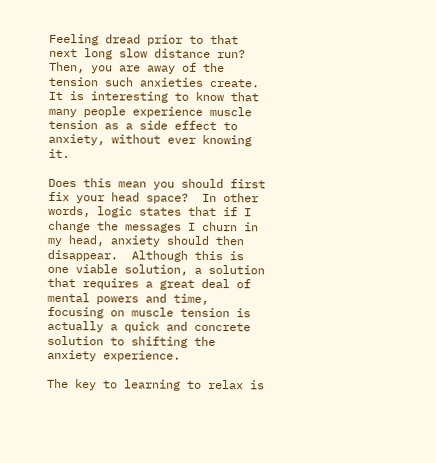Feeling dread prior to that next long slow distance run?  Then, you are away of the tension such anxieties create.  It is interesting to know that many people experience muscle tension as a side effect to anxiety, without ever knowing it.

Does this mean you should first fix your head space?  In other words, logic states that if I change the messages I churn in my head, anxiety should then disappear.  Although this is one viable solution, a solution that requires a great deal of mental powers and time, focusing on muscle tension is actually a quick and concrete solution to shifting the anxiety experience.

The key to learning to relax is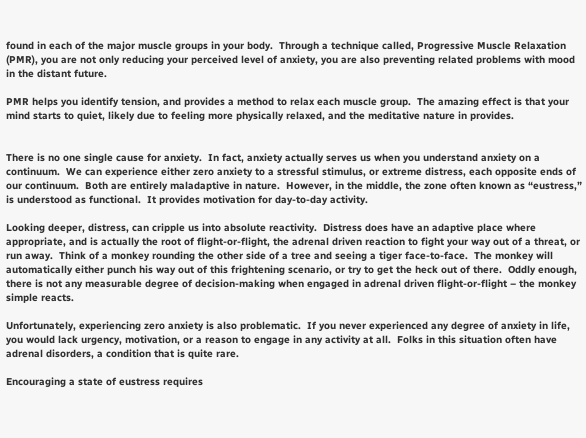found in each of the major muscle groups in your body.  Through a technique called, Progressive Muscle Relaxation (PMR), you are not only reducing your perceived level of anxiety, you are also preventing related problems with mood in the distant future.

PMR helps you identify tension, and provides a method to relax each muscle group.  The amazing effect is that your mind starts to quiet, likely due to feeling more physically relaxed, and the meditative nature in provides.


There is no one single cause for anxiety.  In fact, anxiety actually serves us when you understand anxiety on a continuum.  We can experience either zero anxiety to a stressful stimulus, or extreme distress, each opposite ends of our continuum.  Both are entirely maladaptive in nature.  However, in the middle, the zone often known as “eustress,”  is understood as functional.  It provides motivation for day-to-day activity.

Looking deeper, distress, can cripple us into absolute reactivity.  Distress does have an adaptive place where appropriate, and is actually the root of flight-or-flight, the adrenal driven reaction to fight your way out of a threat, or run away.  Think of a monkey rounding the other side of a tree and seeing a tiger face-to-face.  The monkey will automatically either punch his way out of this frightening scenario, or try to get the heck out of there.  Oddly enough, there is not any measurable degree of decision-making when engaged in adrenal driven flight-or-flight – the monkey simple reacts.

Unfortunately, experiencing zero anxiety is also problematic.  If you never experienced any degree of anxiety in life, you would lack urgency, motivation, or a reason to engage in any activity at all.  Folks in this situation often have adrenal disorders, a condition that is quite rare.

Encouraging a state of eustress requires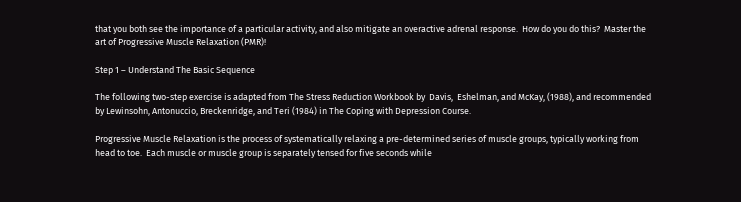that you both see the importance of a particular activity, and also mitigate an overactive adrenal response.  How do you do this?  Master the art of Progressive Muscle Relaxation (PMR)!

Step 1 – Understand The Basic Sequence

The following two-step exercise is adapted from The Stress Reduction Workbook by  Davis,  Eshelman, and McKay, (1988), and recommended by Lewinsohn, Antonuccio, Breckenridge, and Teri (1984) in The Coping with Depression Course.

Progressive Muscle Relaxation is the process of systematically relaxing a pre-determined series of muscle groups, typically working from head to toe.  Each muscle or muscle group is separately tensed for five seconds while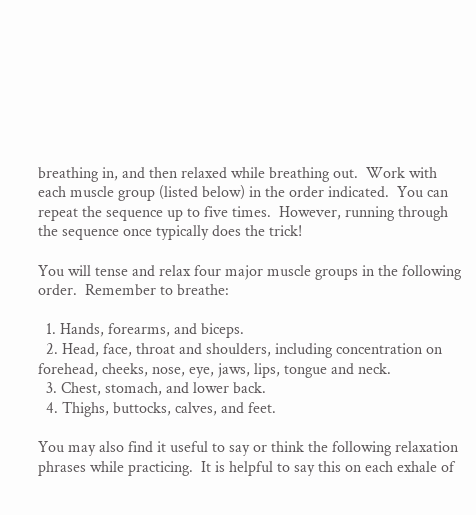breathing in, and then relaxed while breathing out.  Work with each muscle group (listed below) in the order indicated.  You can repeat the sequence up to five times.  However, running through the sequence once typically does the trick!

You will tense and relax four major muscle groups in the following order.  Remember to breathe:

  1. Hands, forearms, and biceps.
  2. Head, face, throat and shoulders, including concentration on forehead, cheeks, nose, eye, jaws, lips, tongue and neck.
  3. Chest, stomach, and lower back.
  4. Thighs, buttocks, calves, and feet.

You may also find it useful to say or think the following relaxation phrases while practicing.  It is helpful to say this on each exhale of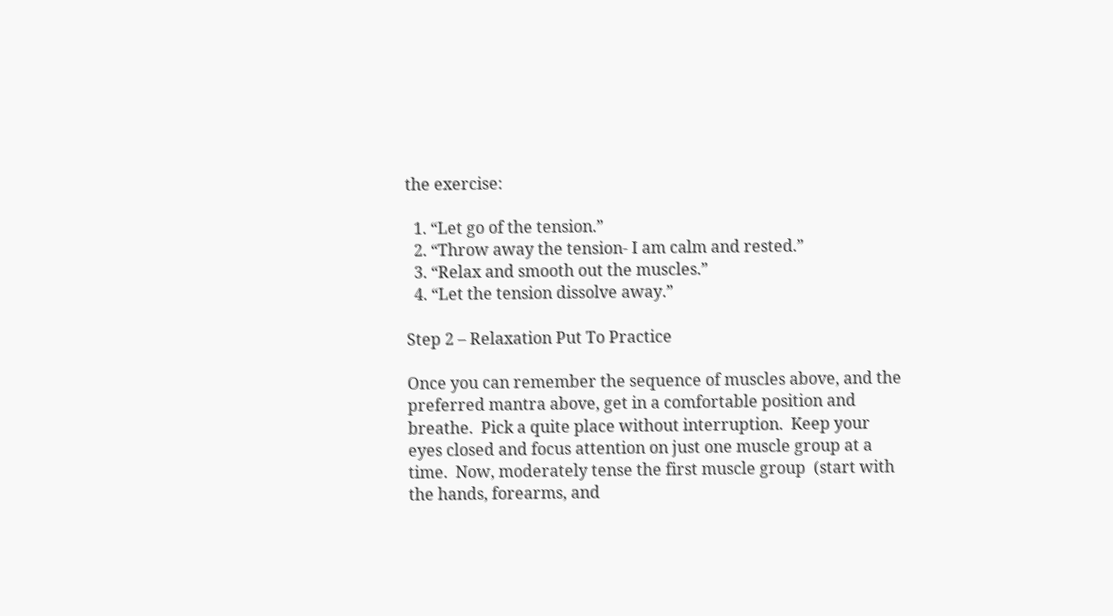the exercise:

  1. “Let go of the tension.”
  2. “Throw away the tension‑ I am calm and rested.”
  3. “Relax and smooth out the muscles.”
  4. “Let the tension dissolve away.”

Step 2 – Relaxation Put To Practice

Once you can remember the sequence of muscles above, and the preferred mantra above, get in a comfortable position and breathe.  Pick a quite place without interruption.  Keep your eyes closed and focus attention on just one muscle group at a time.  Now, moderately tense the first muscle group  (start with the hands, forearms, and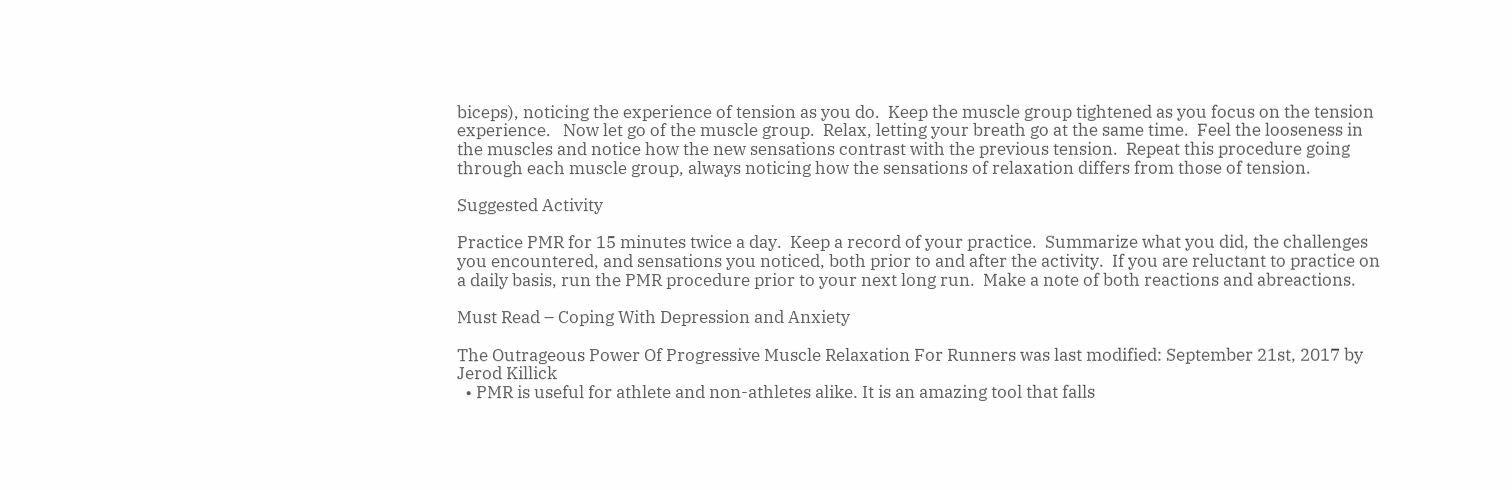biceps), noticing the experience of tension as you do.  Keep the muscle group tightened as you focus on the tension experience.   Now let go of the muscle group.  Relax, letting your breath go at the same time.  Feel the looseness in the muscles and notice how the new sensations contrast with the previous tension.  Repeat this procedure going through each muscle group, always noticing how the sensations of relaxation differs from those of tension.

Suggested Activity

Practice PMR for 15 minutes twice a day.  Keep a record of your practice.  Summarize what you did, the challenges you encountered, and sensations you noticed, both prior to and after the activity.  If you are reluctant to practice on a daily basis, run the PMR procedure prior to your next long run.  Make a note of both reactions and abreactions.

Must Read – Coping With Depression and Anxiety

The Outrageous Power Of Progressive Muscle Relaxation For Runners was last modified: September 21st, 2017 by Jerod Killick
  • PMR is useful for athlete and non-athletes alike. It is an amazing tool that falls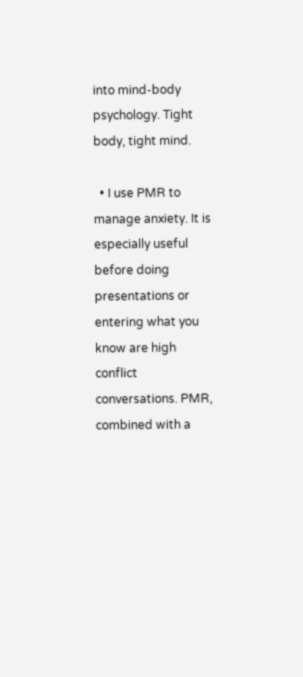into mind-body psychology. Tight body, tight mind.

  • I use PMR to manage anxiety. It is especially useful before doing presentations or entering what you know are high conflict conversations. PMR, combined with a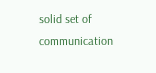solid set of communication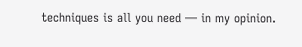techniques is all you need — in my opinion.